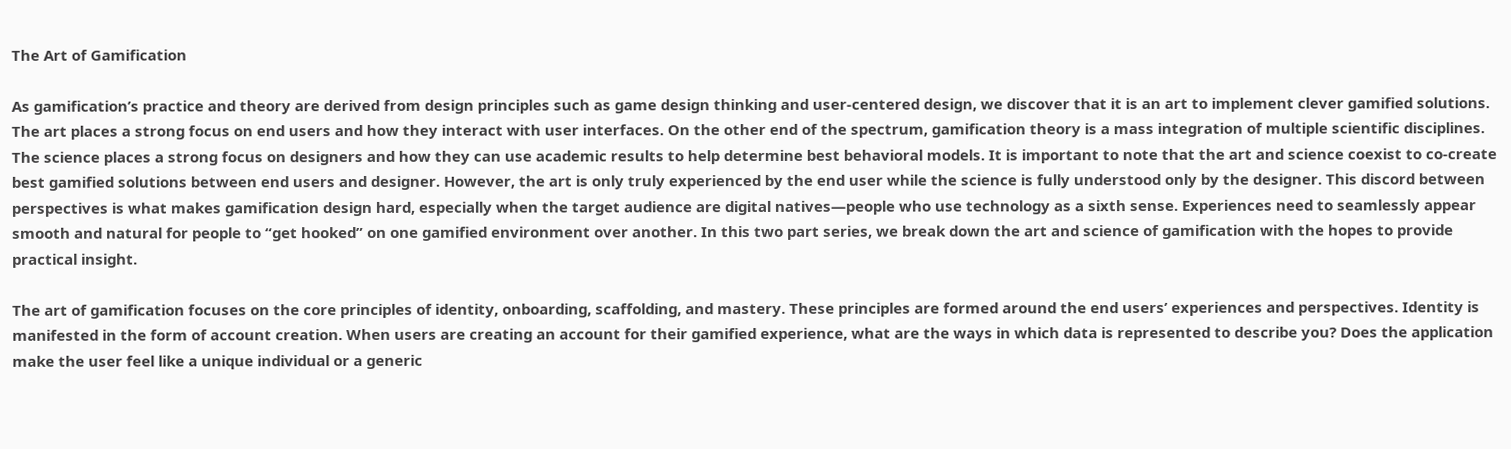The Art of Gamification

As gamification’s practice and theory are derived from design principles such as game design thinking and user-centered design, we discover that it is an art to implement clever gamified solutions. The art places a strong focus on end users and how they interact with user interfaces. On the other end of the spectrum, gamification theory is a mass integration of multiple scientific disciplines. The science places a strong focus on designers and how they can use academic results to help determine best behavioral models. It is important to note that the art and science coexist to co-create best gamified solutions between end users and designer. However, the art is only truly experienced by the end user while the science is fully understood only by the designer. This discord between perspectives is what makes gamification design hard, especially when the target audience are digital natives—people who use technology as a sixth sense. Experiences need to seamlessly appear smooth and natural for people to “get hooked” on one gamified environment over another. In this two part series, we break down the art and science of gamification with the hopes to provide practical insight.

The art of gamification focuses on the core principles of identity, onboarding, scaffolding, and mastery. These principles are formed around the end users’ experiences and perspectives. Identity is manifested in the form of account creation. When users are creating an account for their gamified experience, what are the ways in which data is represented to describe you? Does the application make the user feel like a unique individual or a generic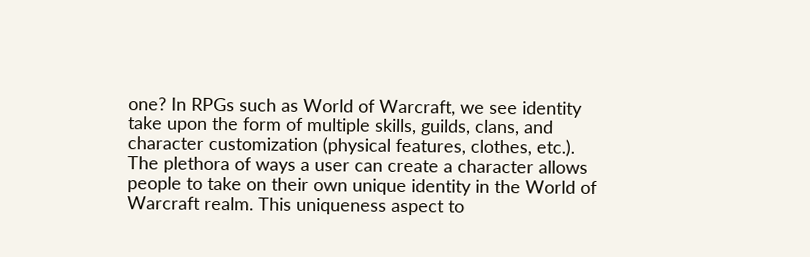one? In RPGs such as World of Warcraft, we see identity take upon the form of multiple skills, guilds, clans, and character customization (physical features, clothes, etc.). The plethora of ways a user can create a character allows people to take on their own unique identity in the World of Warcraft realm. This uniqueness aspect to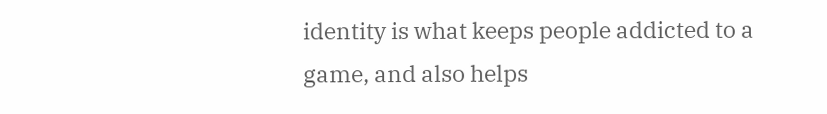identity is what keeps people addicted to a game, and also helps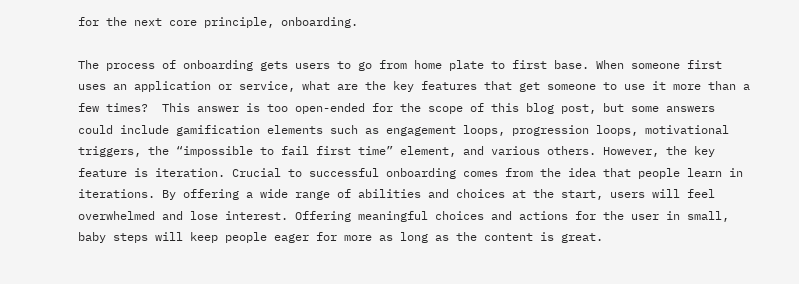for the next core principle, onboarding.

The process of onboarding gets users to go from home plate to first base. When someone first uses an application or service, what are the key features that get someone to use it more than a few times?  This answer is too open-ended for the scope of this blog post, but some answers could include gamification elements such as engagement loops, progression loops, motivational triggers, the “impossible to fail first time” element, and various others. However, the key feature is iteration. Crucial to successful onboarding comes from the idea that people learn in iterations. By offering a wide range of abilities and choices at the start, users will feel overwhelmed and lose interest. Offering meaningful choices and actions for the user in small, baby steps will keep people eager for more as long as the content is great.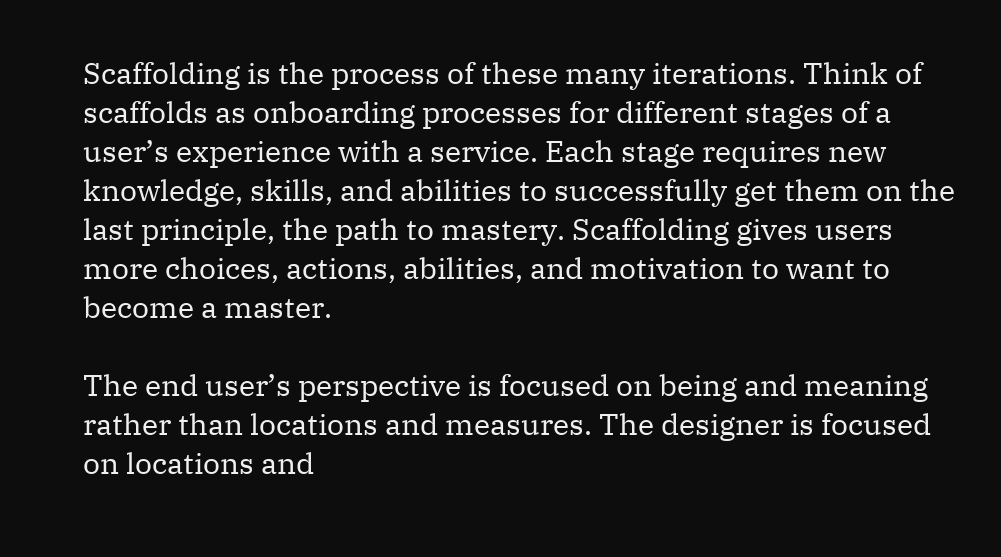Scaffolding is the process of these many iterations. Think of scaffolds as onboarding processes for different stages of a user’s experience with a service. Each stage requires new knowledge, skills, and abilities to successfully get them on the last principle, the path to mastery. Scaffolding gives users more choices, actions, abilities, and motivation to want to become a master.

The end user’s perspective is focused on being and meaning rather than locations and measures. The designer is focused on locations and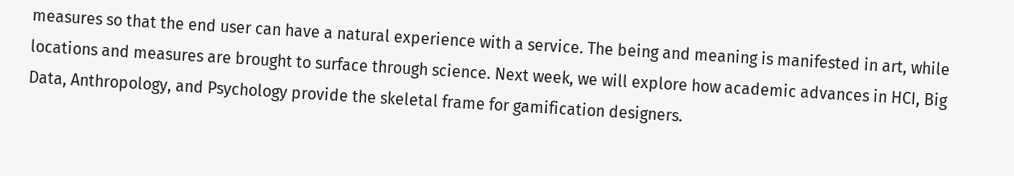measures so that the end user can have a natural experience with a service. The being and meaning is manifested in art, while locations and measures are brought to surface through science. Next week, we will explore how academic advances in HCI, Big Data, Anthropology, and Psychology provide the skeletal frame for gamification designers.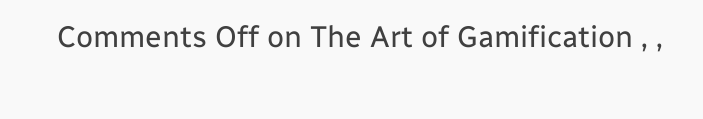Comments Off on The Art of Gamification , ,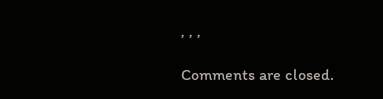, , ,

Comments are closed.